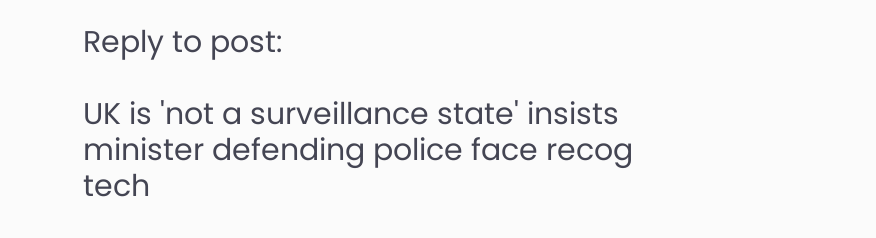Reply to post:

UK is 'not a surveillance state' insists minister defending police face recog tech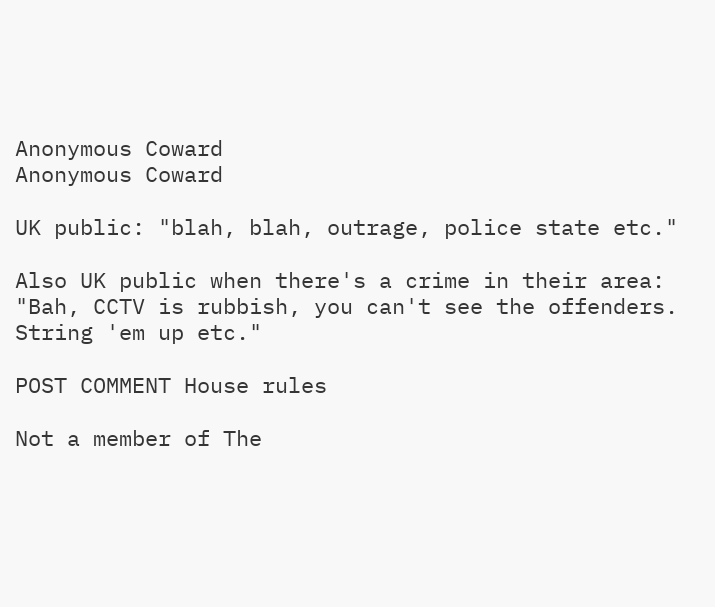Anonymous Coward
Anonymous Coward

UK public: "blah, blah, outrage, police state etc."

Also UK public when there's a crime in their area: "Bah, CCTV is rubbish, you can't see the offenders. String 'em up etc."

POST COMMENT House rules

Not a member of The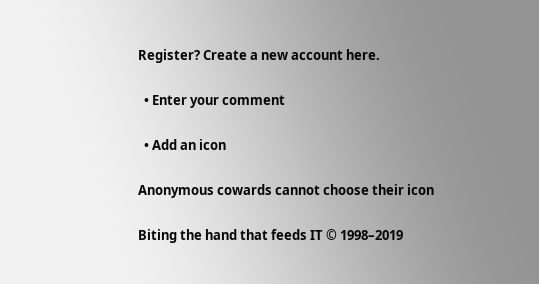Register? Create a new account here.

  • Enter your comment

  • Add an icon

Anonymous cowards cannot choose their icon

Biting the hand that feeds IT © 1998–2019